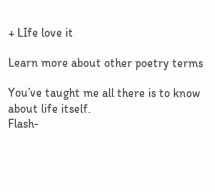+ LIfe love it

Learn more about other poetry terms

You’ve taught me all there is to know about life itself.
Flash-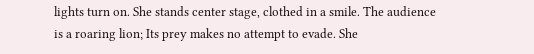lights turn on. She stands center stage, clothed in a smile. The audience is a roaring lion; Its prey makes no attempt to evade. She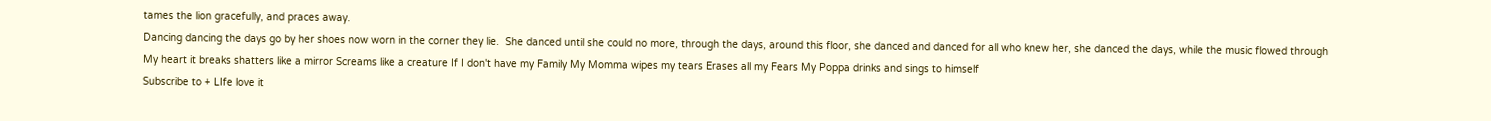tames the lion gracefully, and praces away.
Dancing dancing the days go by her shoes now worn in the corner they lie.  She danced until she could no more, through the days, around this floor, she danced and danced for all who knew her, she danced the days, while the music flowed through
My heart it breaks shatters like a mirror Screams like a creature If I don't have my Family My Momma wipes my tears Erases all my Fears My Poppa drinks and sings to himself
Subscribe to + LIfe love it